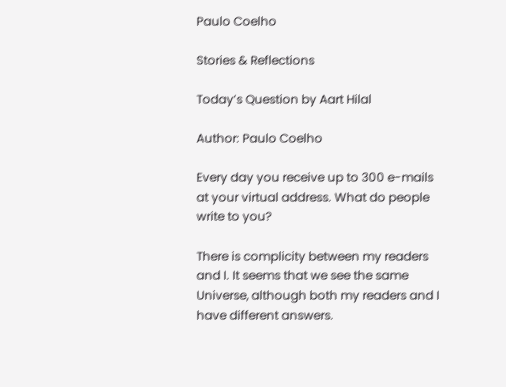Paulo Coelho

Stories & Reflections

Today’s Question by Aart Hilal

Author: Paulo Coelho

Every day you receive up to 300 e-mails at your virtual address. What do people write to you?

There is complicity between my readers and I. It seems that we see the same Universe, although both my readers and I have different answers.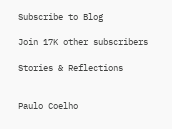Subscribe to Blog

Join 17K other subscribers

Stories & Reflections


Paulo Coelho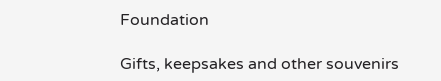Foundation

Gifts, keepsakes and other souvenirs